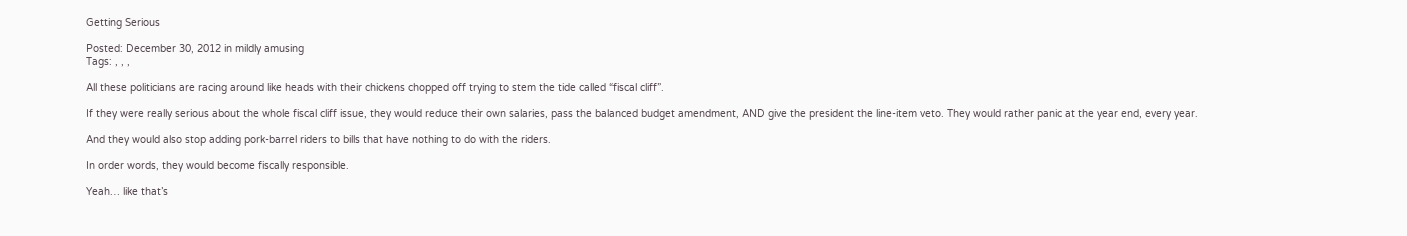Getting Serious

Posted: December 30, 2012 in mildly amusing
Tags: , , ,

All these politicians are racing around like heads with their chickens chopped off trying to stem the tide called “fiscal cliff”.

If they were really serious about the whole fiscal cliff issue, they would reduce their own salaries, pass the balanced budget amendment, AND give the president the line-item veto. They would rather panic at the year end, every year.

And they would also stop adding pork-barrel riders to bills that have nothing to do with the riders.

In order words, they would become fiscally responsible.

Yeah… like that’s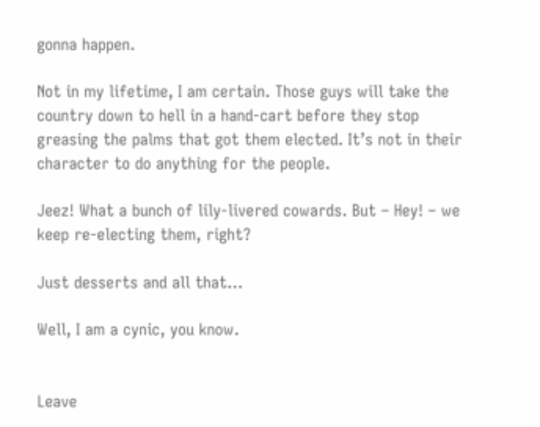gonna happen.

Not in my lifetime, I am certain. Those guys will take the country down to hell in a hand-cart before they stop greasing the palms that got them elected. It’s not in their character to do anything for the people.

Jeez! What a bunch of lily-livered cowards. But – Hey! – we keep re-electing them, right?

Just desserts and all that…

Well, I am a cynic, you know.


Leave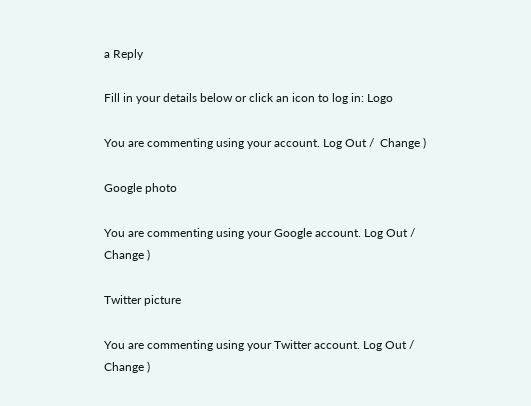a Reply

Fill in your details below or click an icon to log in: Logo

You are commenting using your account. Log Out /  Change )

Google photo

You are commenting using your Google account. Log Out /  Change )

Twitter picture

You are commenting using your Twitter account. Log Out /  Change )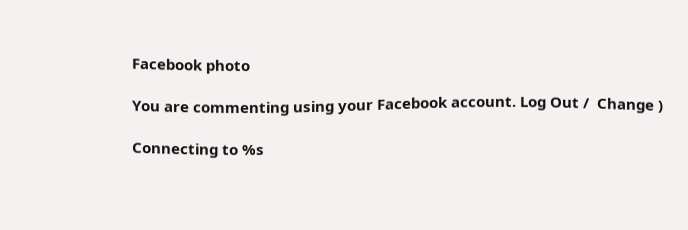Facebook photo

You are commenting using your Facebook account. Log Out /  Change )

Connecting to %s